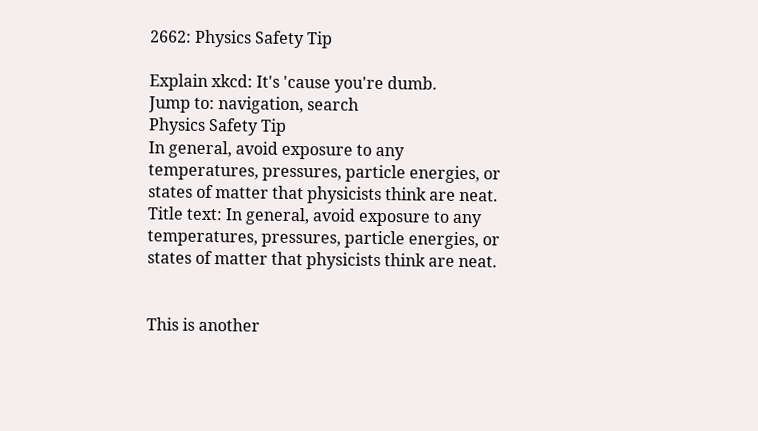2662: Physics Safety Tip

Explain xkcd: It's 'cause you're dumb.
Jump to: navigation, search
Physics Safety Tip
In general, avoid exposure to any temperatures, pressures, particle energies, or states of matter that physicists think are neat.
Title text: In general, avoid exposure to any temperatures, pressures, particle energies, or states of matter that physicists think are neat.


This is another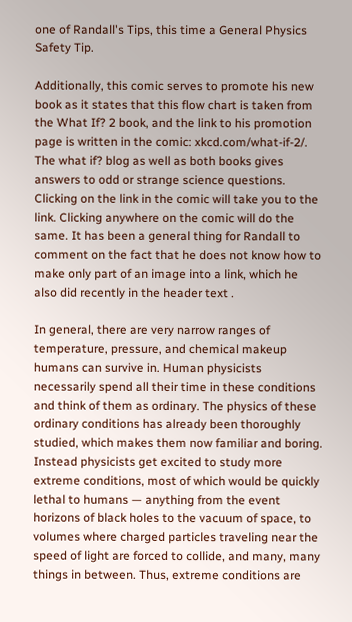one of Randall's Tips, this time a General Physics Safety Tip.

Additionally, this comic serves to promote his new book as it states that this flow chart is taken from the What If? 2 book, and the link to his promotion page is written in the comic: xkcd.com/what-if-2/. The what if? blog as well as both books gives answers to odd or strange science questions. Clicking on the link in the comic will take you to the link. Clicking anywhere on the comic will do the same. It has been a general thing for Randall to comment on the fact that he does not know how to make only part of an image into a link, which he also did recently in the header text .

In general, there are very narrow ranges of temperature, pressure, and chemical makeup humans can survive in. Human physicists necessarily spend all their time in these conditions and think of them as ordinary. The physics of these ordinary conditions has already been thoroughly studied, which makes them now familiar and boring. Instead physicists get excited to study more extreme conditions, most of which would be quickly lethal to humans — anything from the event horizons of black holes to the vacuum of space, to volumes where charged particles traveling near the speed of light are forced to collide, and many, many things in between. Thus, extreme conditions are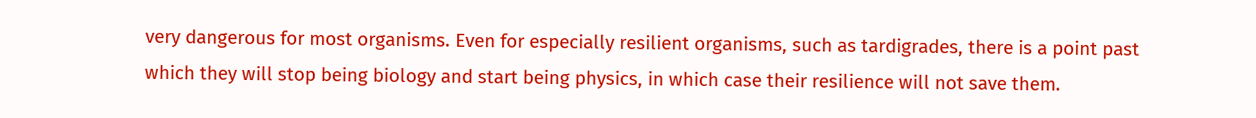very dangerous for most organisms. Even for especially resilient organisms, such as tardigrades, there is a point past which they will stop being biology and start being physics, in which case their resilience will not save them.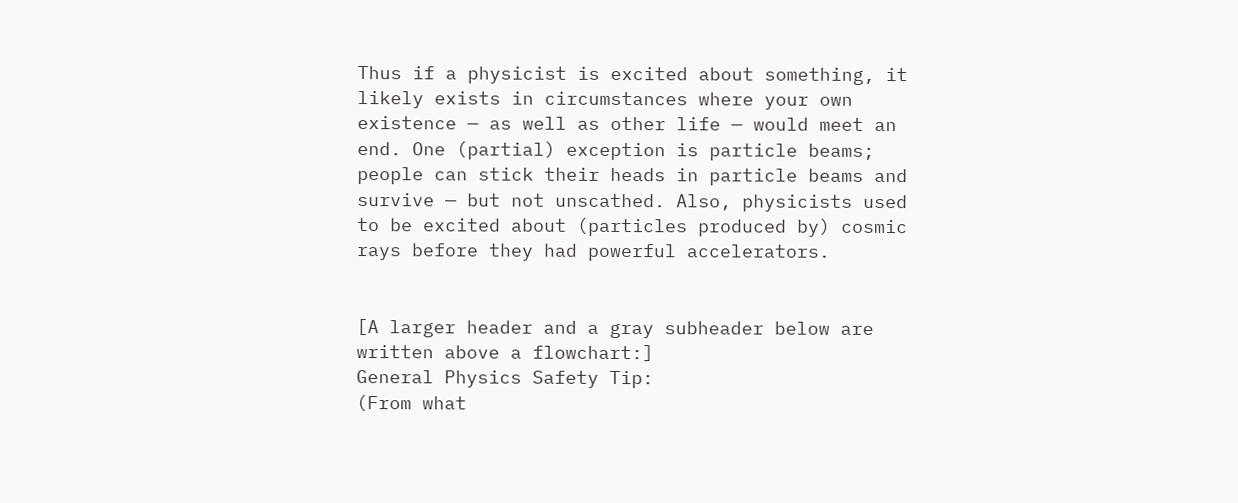Thus if a physicist is excited about something, it likely exists in circumstances where your own existence — as well as other life — would meet an end. One (partial) exception is particle beams; people can stick their heads in particle beams and survive — but not unscathed. Also, physicists used to be excited about (particles produced by) cosmic rays before they had powerful accelerators.


[A larger header and a gray subheader below are written above a flowchart:]
General Physics Safety Tip:
(From what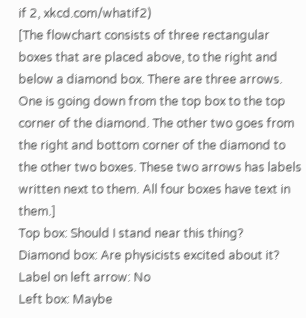if 2, xkcd.com/whatif2)
[The flowchart consists of three rectangular boxes that are placed above, to the right and below a diamond box. There are three arrows. One is going down from the top box to the top corner of the diamond. The other two goes from the right and bottom corner of the diamond to the other two boxes. These two arrows has labels written next to them. All four boxes have text in them.]
Top box: Should I stand near this thing?
Diamond box: Are physicists excited about it?
Label on left arrow: No
Left box: Maybe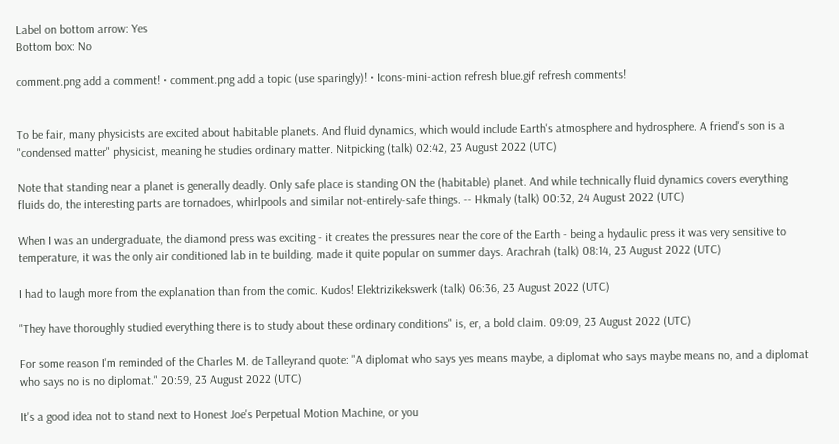Label on bottom arrow: Yes
Bottom box: No

comment.png add a comment! ⋅ comment.png add a topic (use sparingly)! ⋅ Icons-mini-action refresh blue.gif refresh comments!


To be fair, many physicists are excited about habitable planets. And fluid dynamics, which would include Earth's atmosphere and hydrosphere. A friend's son is a "condensed matter" physicist, meaning he studies ordinary matter. Nitpicking (talk) 02:42, 23 August 2022 (UTC)

Note that standing near a planet is generally deadly. Only safe place is standing ON the (habitable) planet. And while technically fluid dynamics covers everything fluids do, the interesting parts are tornadoes, whirlpools and similar not-entirely-safe things. -- Hkmaly (talk) 00:32, 24 August 2022 (UTC)

When I was an undergraduate, the diamond press was exciting - it creates the pressures near the core of the Earth - being a hydaulic press it was very sensitive to temperature, it was the only air conditioned lab in te building. made it quite popular on summer days. Arachrah (talk) 08:14, 23 August 2022 (UTC)

I had to laugh more from the explanation than from the comic. Kudos! Elektrizikekswerk (talk) 06:36, 23 August 2022 (UTC)

"They have thoroughly studied everything there is to study about these ordinary conditions" is, er, a bold claim. 09:09, 23 August 2022 (UTC)

For some reason I'm reminded of the Charles M. de Talleyrand quote: "A diplomat who says yes means maybe, a diplomat who says maybe means no, and a diplomat who says no is no diplomat." 20:59, 23 August 2022 (UTC)

It's a good idea not to stand next to Honest Joe's Perpetual Motion Machine, or you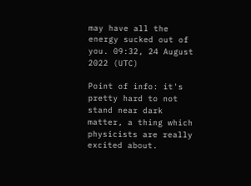may have all the energy sucked out of you. 09:32, 24 August 2022 (UTC)

Point of info: it's pretty hard to not stand near dark matter, a thing which physicists are really excited about.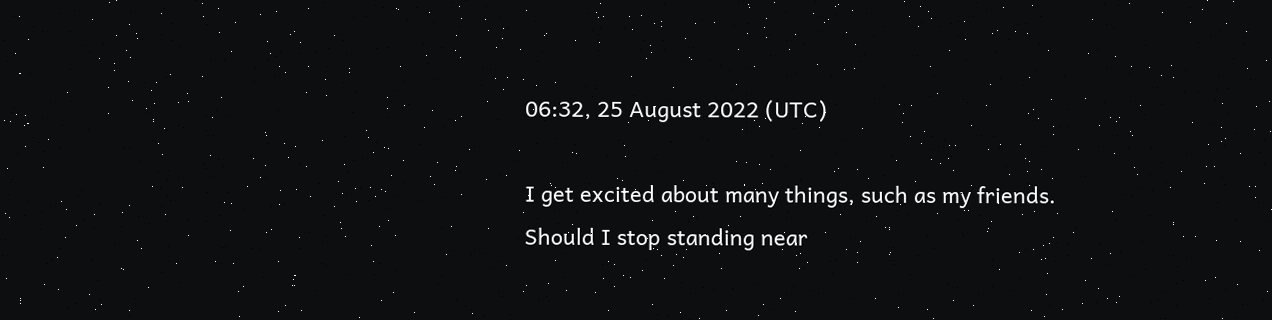06:32, 25 August 2022 (UTC)

I get excited about many things, such as my friends. Should I stop standing near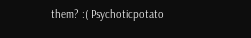them? :( Psychoticpotato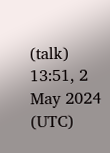(talk) 13:51, 2 May 2024 (UTC)